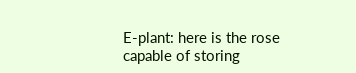E-plant: here is the rose capable of storing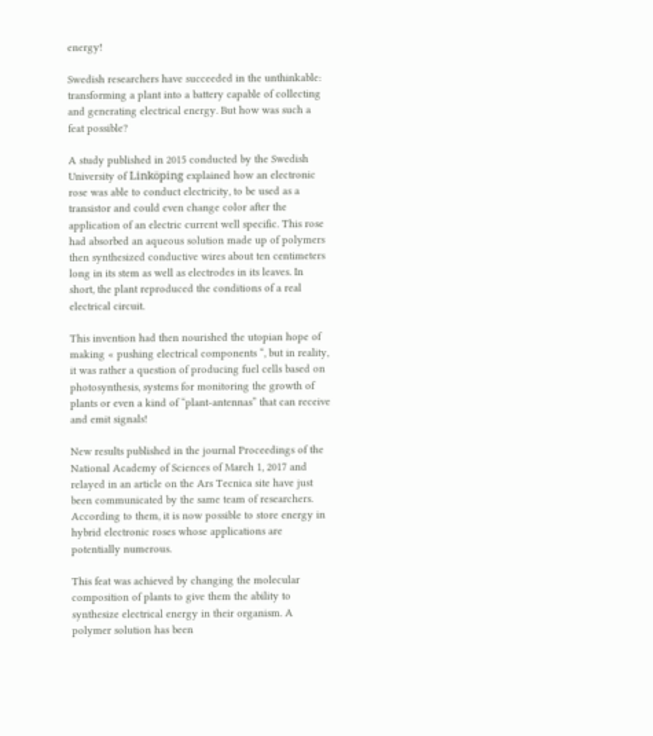energy!

Swedish researchers have succeeded in the unthinkable: transforming a plant into a battery capable of collecting and generating electrical energy. But how was such a feat possible?

A study published in 2015 conducted by the Swedish University of Linköping explained how an electronic rose was able to conduct electricity, to be used as a transistor and could even change color after the application of an electric current well specific. This rose had absorbed an aqueous solution made up of polymers then synthesized conductive wires about ten centimeters long in its stem as well as electrodes in its leaves. In short, the plant reproduced the conditions of a real electrical circuit.

This invention had then nourished the utopian hope of making « pushing electrical components “, but in reality, it was rather a question of producing fuel cells based on photosynthesis, systems for monitoring the growth of plants or even a kind of “plant-antennas” that can receive and emit signals!

New results published in the journal Proceedings of the National Academy of Sciences of March 1, 2017 and relayed in an article on the Ars Tecnica site have just been communicated by the same team of researchers. According to them, it is now possible to store energy in hybrid electronic roses whose applications are potentially numerous.

This feat was achieved by changing the molecular composition of plants to give them the ability to synthesize electrical energy in their organism. A polymer solution has been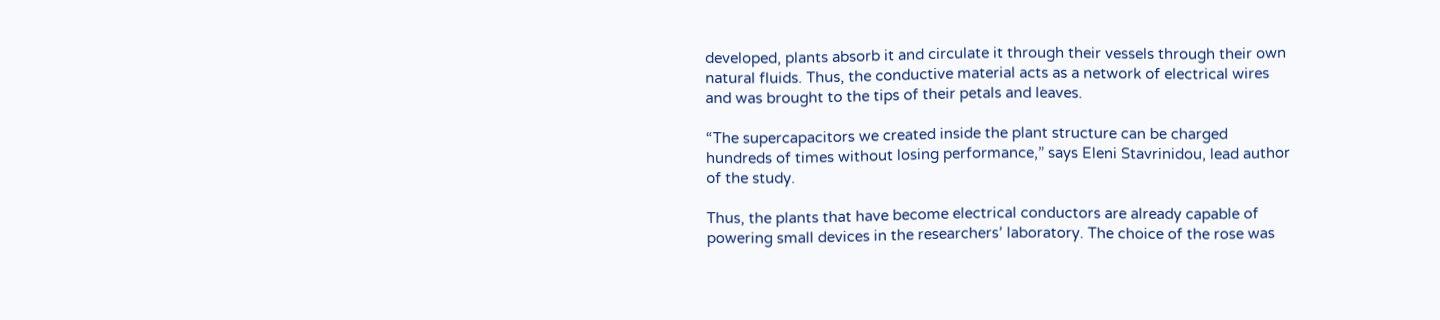developed, plants absorb it and circulate it through their vessels through their own natural fluids. Thus, the conductive material acts as a network of electrical wires and was brought to the tips of their petals and leaves.

“The supercapacitors we created inside the plant structure can be charged hundreds of times without losing performance,” says Eleni Stavrinidou, lead author of the study.

Thus, the plants that have become electrical conductors are already capable of powering small devices in the researchers’ laboratory. The choice of the rose was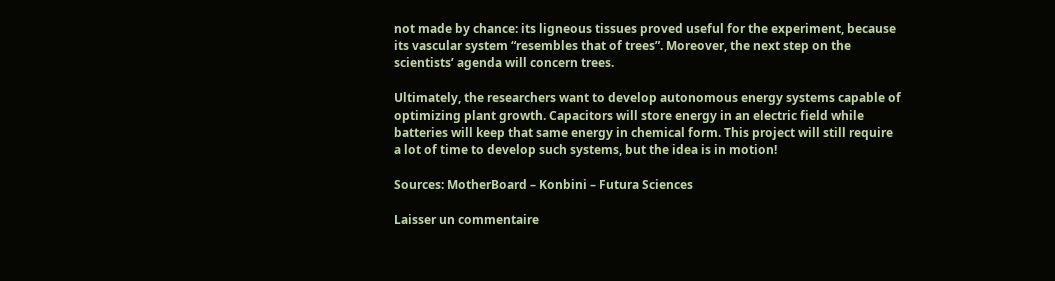not made by chance: its ligneous tissues proved useful for the experiment, because its vascular system “resembles that of trees”. Moreover, the next step on the scientists’ agenda will concern trees.

Ultimately, the researchers want to develop autonomous energy systems capable of optimizing plant growth. Capacitors will store energy in an electric field while batteries will keep that same energy in chemical form. This project will still require a lot of time to develop such systems, but the idea is in motion!

Sources: MotherBoard – Konbini – Futura Sciences

Laisser un commentaire